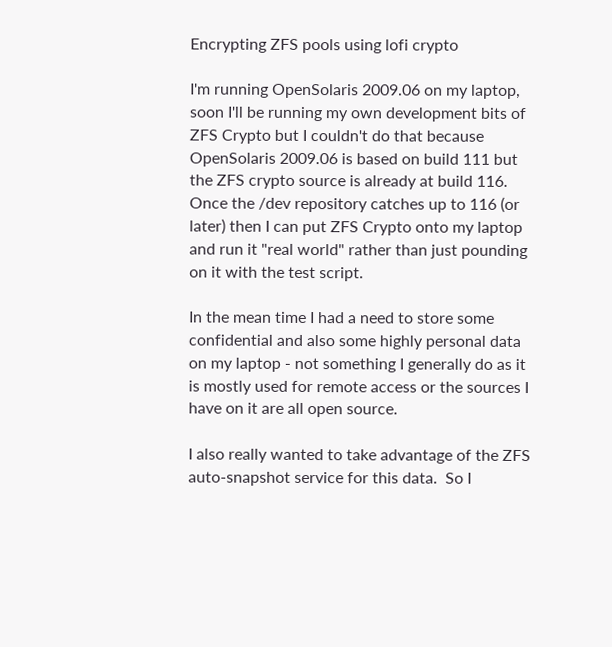Encrypting ZFS pools using lofi crypto

I'm running OpenSolaris 2009.06 on my laptop, soon I'll be running my own development bits of ZFS Crypto but I couldn't do that because OpenSolaris 2009.06 is based on build 111 but the ZFS crypto source is already at build 116.  Once the /dev repository catches up to 116 (or later) then I can put ZFS Crypto onto my laptop and run it "real world" rather than just pounding on it with the test script.

In the mean time I had a need to store some confidential and also some highly personal data on my laptop - not something I generally do as it is mostly used for remote access or the sources I have on it are all open source.

I also really wanted to take advantage of the ZFS auto-snapshot service for this data.  So I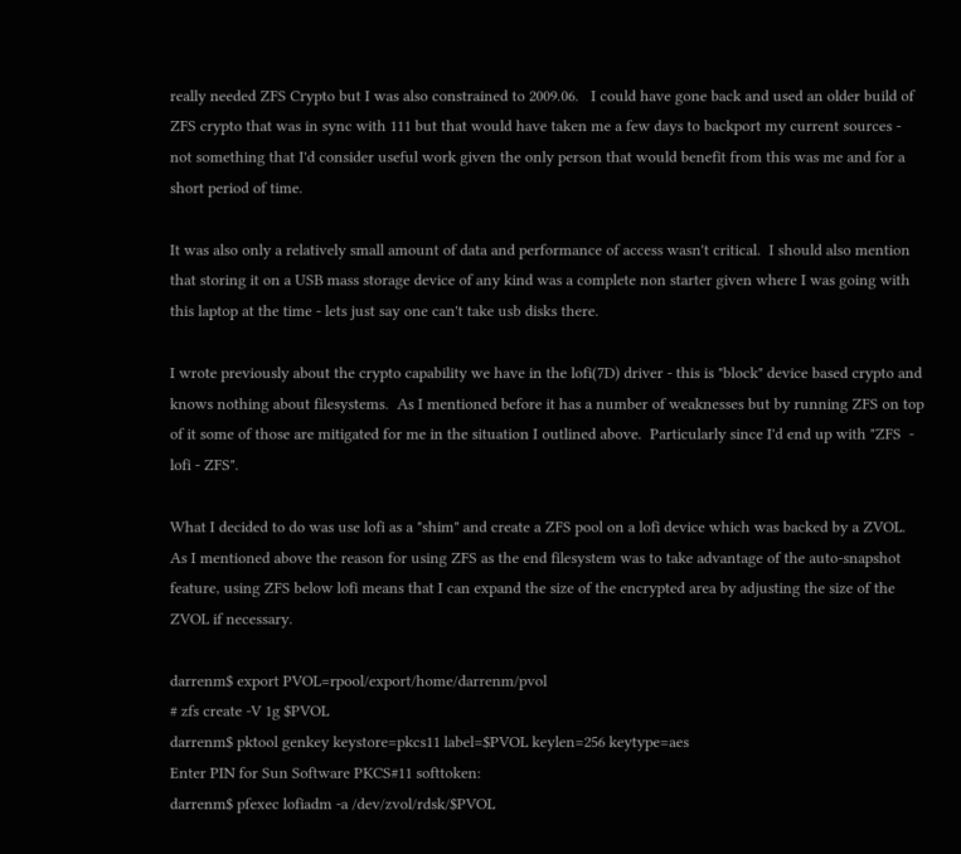really needed ZFS Crypto but I was also constrained to 2009.06.   I could have gone back and used an older build of ZFS crypto that was in sync with 111 but that would have taken me a few days to backport my current sources - not something that I'd consider useful work given the only person that would benefit from this was me and for a short period of time.

It was also only a relatively small amount of data and performance of access wasn't critical.  I should also mention that storing it on a USB mass storage device of any kind was a complete non starter given where I was going with this laptop at the time - lets just say one can't take usb disks there.

I wrote previously about the crypto capability we have in the lofi(7D) driver - this is "block" device based crypto and knows nothing about filesystems.  As I mentioned before it has a number of weaknesses but by running ZFS on top of it some of those are mitigated for me in the situation I outlined above.  Particularly since I'd end up with "ZFS  - lofi - ZFS".

What I decided to do was use lofi as a "shim" and create a ZFS pool on a lofi device which was backed by a ZVOL.    As I mentioned above the reason for using ZFS as the end filesystem was to take advantage of the auto-snapshot feature, using ZFS below lofi means that I can expand the size of the encrypted area by adjusting the size of the ZVOL if necessary.

darrenm$ export PVOL=rpool/export/home/darrenm/pvol
# zfs create -V 1g $PVOL
darrenm$ pktool genkey keystore=pkcs11 label=$PVOL keylen=256 keytype=aes
Enter PIN for Sun Software PKCS#11 softtoken:
darrenm$ pfexec lofiadm -a /dev/zvol/rdsk/$PVOL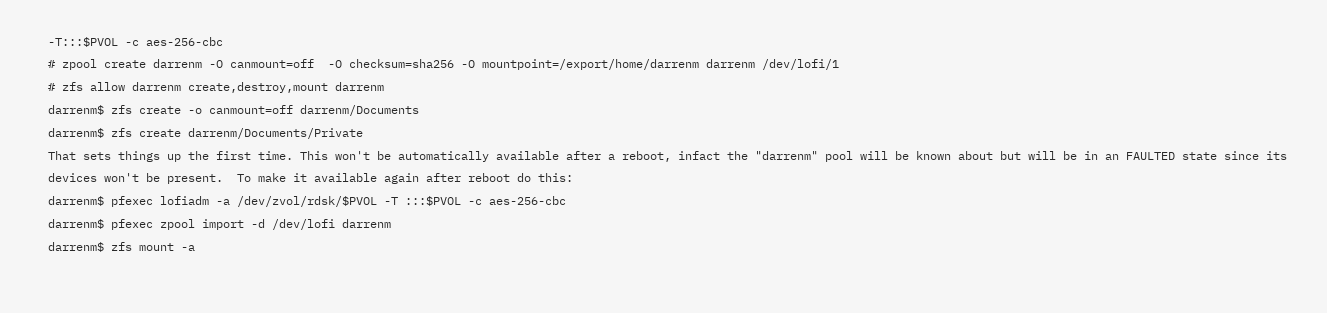-T:::$PVOL -c aes-256-cbc
# zpool create darrenm -O canmount=off  -O checksum=sha256 -O mountpoint=/export/home/darrenm darrenm /dev/lofi/1
# zfs allow darrenm create,destroy,mount darrenm
darrenm$ zfs create -o canmount=off darrenm/Documents
darrenm$ zfs create darrenm/Documents/Private
That sets things up the first time. This won't be automatically available after a reboot, infact the "darrenm" pool will be known about but will be in an FAULTED state since its devices won't be present.  To make it available again after reboot do this:
darrenm$ pfexec lofiadm -a /dev/zvol/rdsk/$PVOL -T :::$PVOL -c aes-256-cbc
darrenm$ pfexec zpool import -d /dev/lofi darrenm
darrenm$ zfs mount -a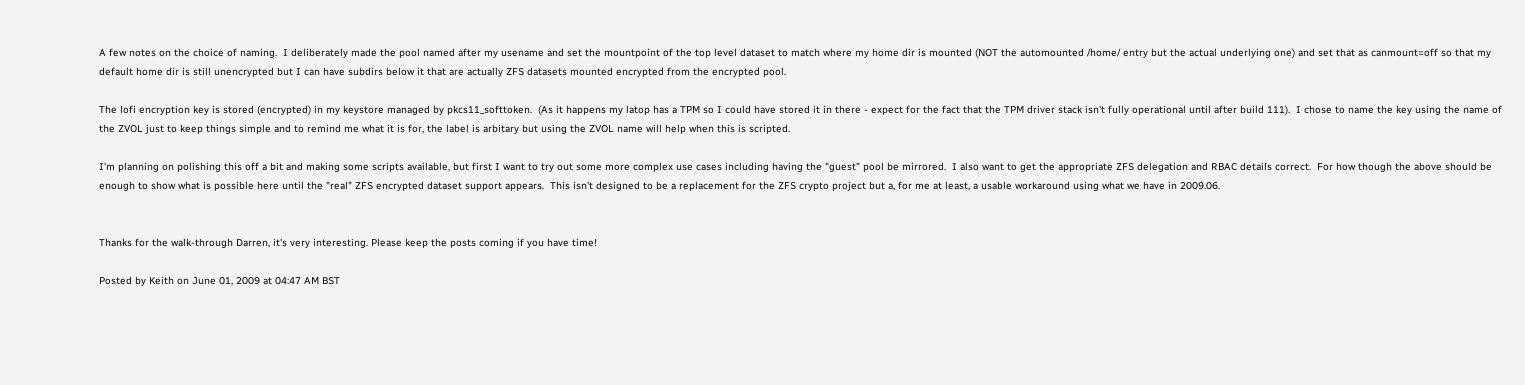A few notes on the choice of naming.  I deliberately made the pool named after my usename and set the mountpoint of the top level dataset to match where my home dir is mounted (NOT the automounted /home/ entry but the actual underlying one) and set that as canmount=off so that my default home dir is still unencrypted but I can have subdirs below it that are actually ZFS datasets mounted encrypted from the encrypted pool.

The lofi encryption key is stored (encrypted) in my keystore managed by pkcs11_softtoken.  (As it happens my latop has a TPM so I could have stored it in there - expect for the fact that the TPM driver stack isn't fully operational until after build 111).  I chose to name the key using the name of the ZVOL just to keep things simple and to remind me what it is for, the label is arbitary but using the ZVOL name will help when this is scripted.

I'm planning on polishing this off a bit and making some scripts available, but first I want to try out some more complex use cases including having the "guest" pool be mirrored.  I also want to get the appropriate ZFS delegation and RBAC details correct.  For how though the above should be enough to show what is possible here until the "real" ZFS encrypted dataset support appears.  This isn't designed to be a replacement for the ZFS crypto project but a, for me at least, a usable workaround using what we have in 2009.06.


Thanks for the walk-through Darren, it's very interesting. Please keep the posts coming if you have time!

Posted by Keith on June 01, 2009 at 04:47 AM BST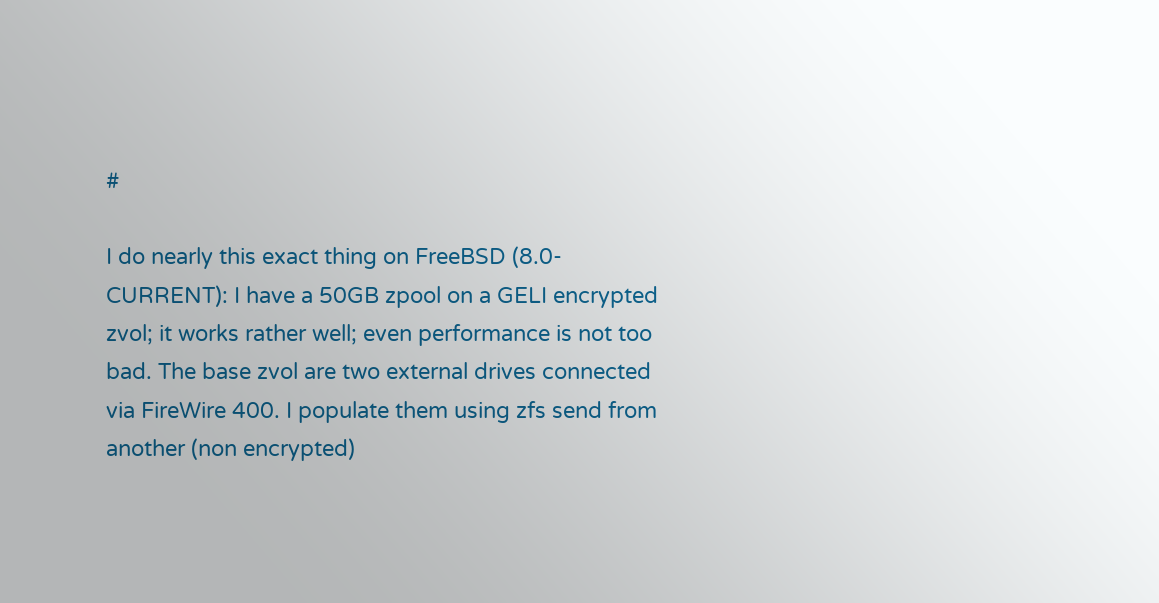#

I do nearly this exact thing on FreeBSD (8.0-CURRENT): I have a 50GB zpool on a GELI encrypted zvol; it works rather well; even performance is not too bad. The base zvol are two external drives connected via FireWire 400. I populate them using zfs send from another (non encrypted)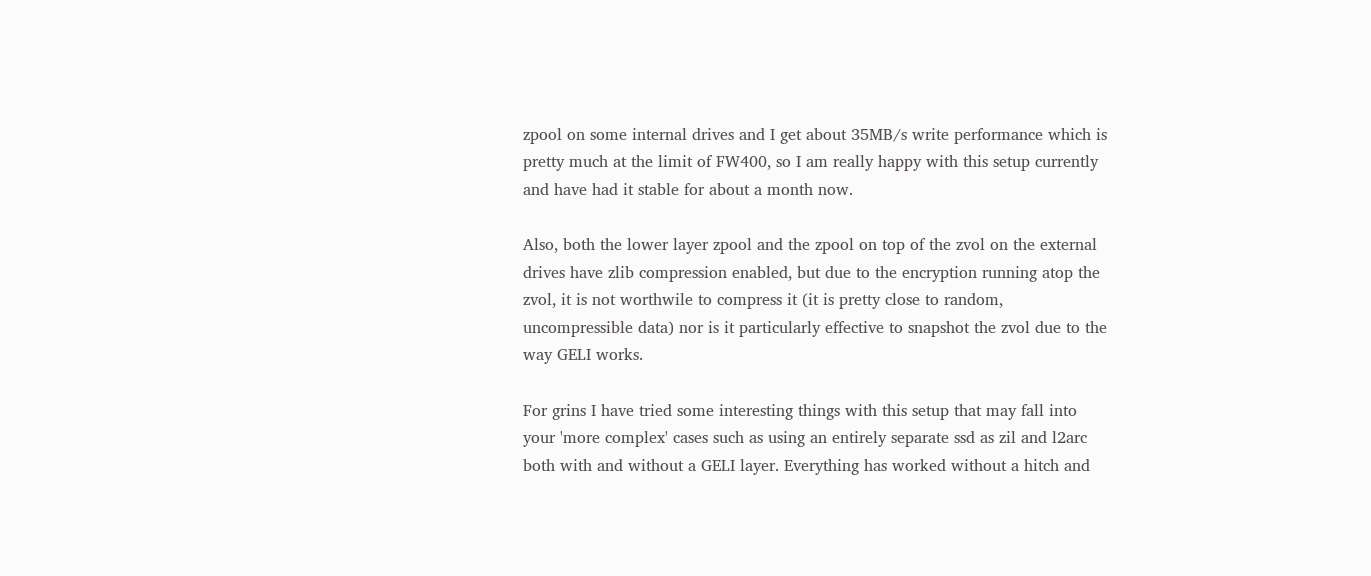zpool on some internal drives and I get about 35MB/s write performance which is pretty much at the limit of FW400, so I am really happy with this setup currently and have had it stable for about a month now.

Also, both the lower layer zpool and the zpool on top of the zvol on the external drives have zlib compression enabled, but due to the encryption running atop the zvol, it is not worthwile to compress it (it is pretty close to random, uncompressible data) nor is it particularly effective to snapshot the zvol due to the way GELI works.

For grins I have tried some interesting things with this setup that may fall into your 'more complex' cases such as using an entirely separate ssd as zil and l2arc both with and without a GELI layer. Everything has worked without a hitch and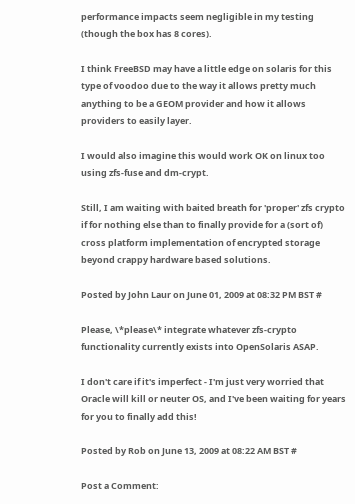performance impacts seem negligible in my testing (though the box has 8 cores).

I think FreeBSD may have a little edge on solaris for this type of voodoo due to the way it allows pretty much anything to be a GEOM provider and how it allows providers to easily layer.

I would also imagine this would work OK on linux too using zfs-fuse and dm-crypt.

Still, I am waiting with baited breath for 'proper' zfs crypto if for nothing else than to finally provide for a (sort of) cross platform implementation of encrypted storage beyond crappy hardware based solutions.

Posted by John Laur on June 01, 2009 at 08:32 PM BST #

Please, \*please\* integrate whatever zfs-crypto functionality currently exists into OpenSolaris ASAP.

I don't care if it's imperfect - I'm just very worried that Oracle will kill or neuter OS, and I've been waiting for years for you to finally add this!

Posted by Rob on June 13, 2009 at 08:22 AM BST #

Post a Comment: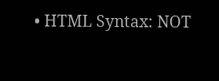• HTML Syntax: NOT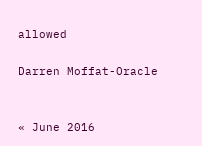allowed

Darren Moffat-Oracle


« June 2016